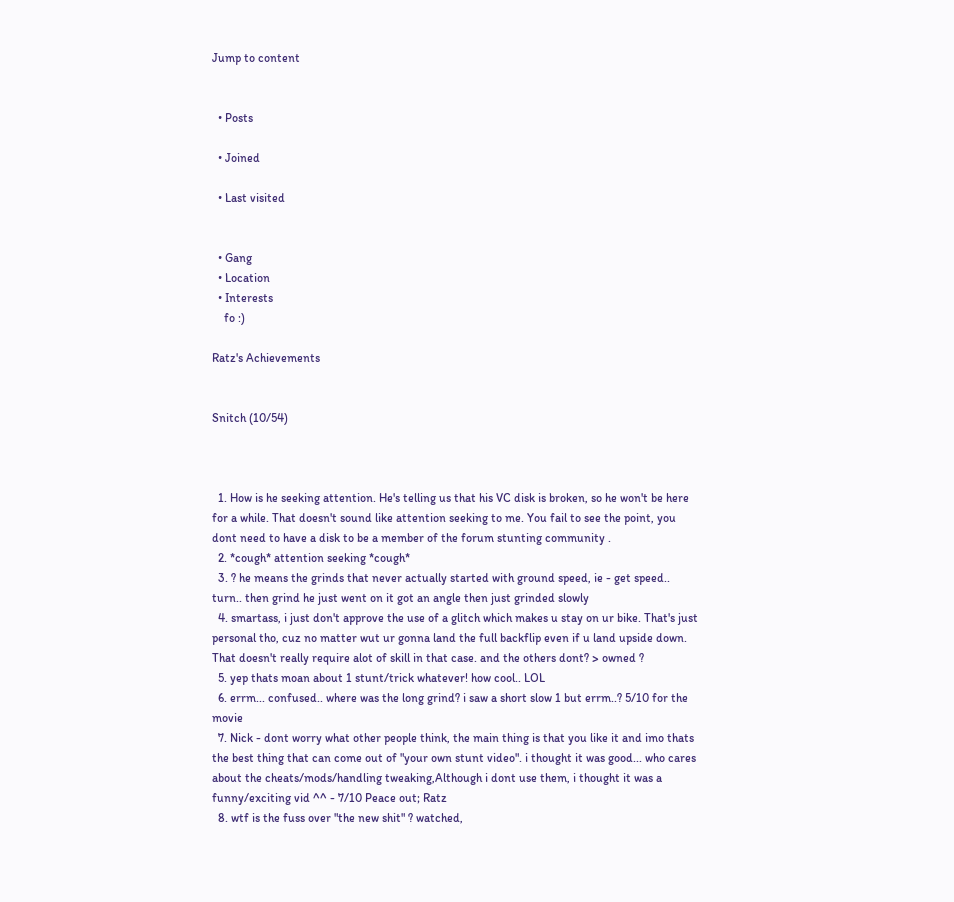Jump to content


  • Posts

  • Joined

  • Last visited


  • Gang
  • Location
  • Interests
    fo :)

Ratz's Achievements


Snitch (10/54)



  1. How is he seeking attention. He's telling us that his VC disk is broken, so he won't be here for a while. That doesn't sound like attention seeking to me. You fail to see the point, you dont need to have a disk to be a member of the forum stunting community .
  2. *cough* attention seeking *cough*
  3. ? he means the grinds that never actually started with ground speed, ie - get speed.. turn.. then grind he just went on it got an angle then just grinded slowly
  4. smartass, i just don't approve the use of a glitch which makes u stay on ur bike. That's just personal tho, cuz no matter wut ur gonna land the full backflip even if u land upside down. That doesn't really require alot of skill in that case. and the others dont? > owned ?
  5. yep thats moan about 1 stunt/trick whatever! how cool.. LOL
  6. errm... confused.. where was the long grind? i saw a short slow 1 but errm..? 5/10 for the movie
  7. Nick - dont worry what other people think, the main thing is that you like it and imo thats the best thing that can come out of "your own stunt video". i thought it was good... who cares about the cheats/mods/handling tweaking,Although i dont use them, i thought it was a funny/exciting vid ^^ - 7/10 Peace out; Ratz
  8. wtf is the fuss over "the new shit" ? watched,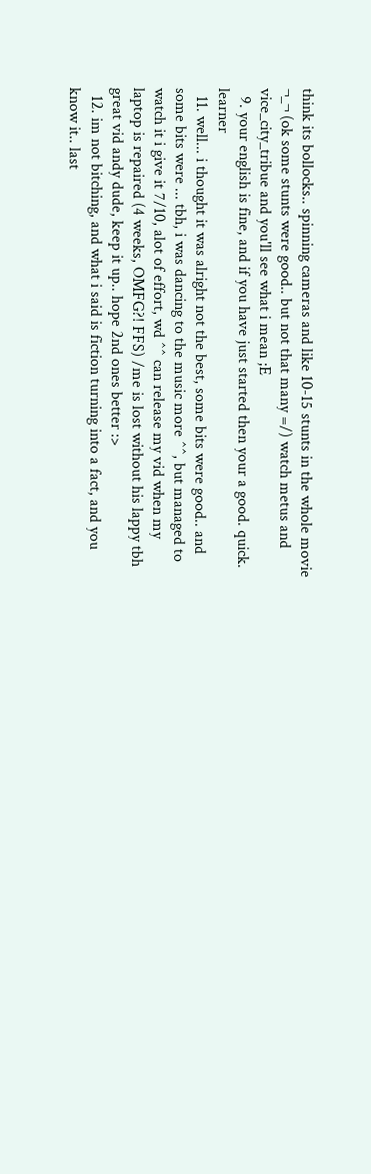think its bollocks.. spinning cameras and like 10-15 stunts in the whole movie ¬_¬ (ok some stunts were good.. but not that many =/) watch metus and vice_city_tribue and you'll see what i mean ;E
  9. your english is fine, and if you have just started then your a good. quick. learner
  11. well... i thought it was alright not the best, some bits were good.. and some bits were ... tbh, i was dancing to the music more ^^, but managed to watch it i give it 7/10, alot of effort, wd ^^ can release my vid when my laptop is repaired (4 weeks, OMFG?! FFS) /me is lost without his lappy tbh great vid andy dude, keep it up.. hope 2nd ones better :>
  12. im not bitching, and what i said is fiction turning into a fact, and you know it.. last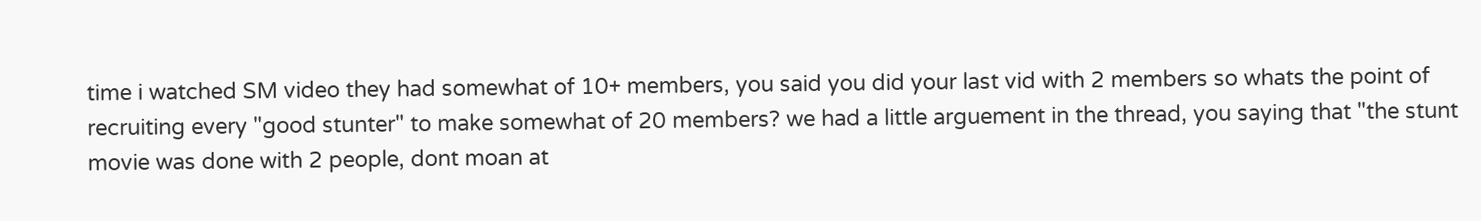time i watched SM video they had somewhat of 10+ members, you said you did your last vid with 2 members so whats the point of recruiting every "good stunter" to make somewhat of 20 members? we had a little arguement in the thread, you saying that "the stunt movie was done with 2 people, dont moan at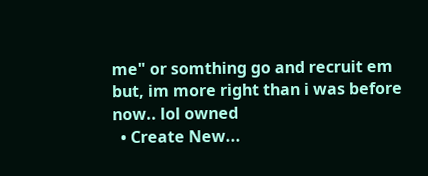me" or somthing go and recruit em but, im more right than i was before now.. lol owned
  • Create New...